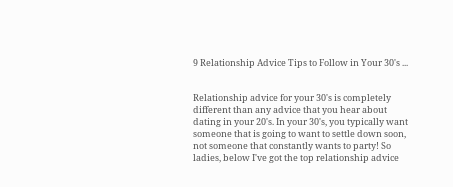9 Relationship Advice Tips to Follow in Your 30's ...


Relationship advice for your 30's is completely different than any advice that you hear about dating in your 20's. In your 30's, you typically want someone that is going to want to settle down soon, not someone that constantly wants to party! So ladies, below I've got the top relationship advice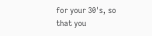for your 30's, so that you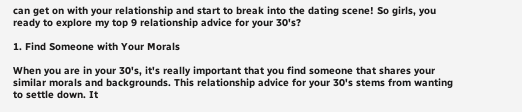can get on with your relationship and start to break into the dating scene! So girls, you ready to explore my top 9 relationship advice for your 30's?

1. Find Someone with Your Morals

When you are in your 30's, it's really important that you find someone that shares your similar morals and backgrounds. This relationship advice for your 30's stems from wanting to settle down. It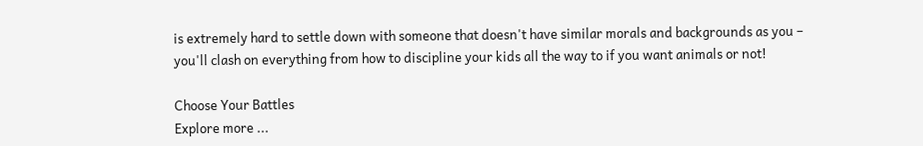is extremely hard to settle down with someone that doesn't have similar morals and backgrounds as you – you'll clash on everything from how to discipline your kids all the way to if you want animals or not!

Choose Your Battles
Explore more ...